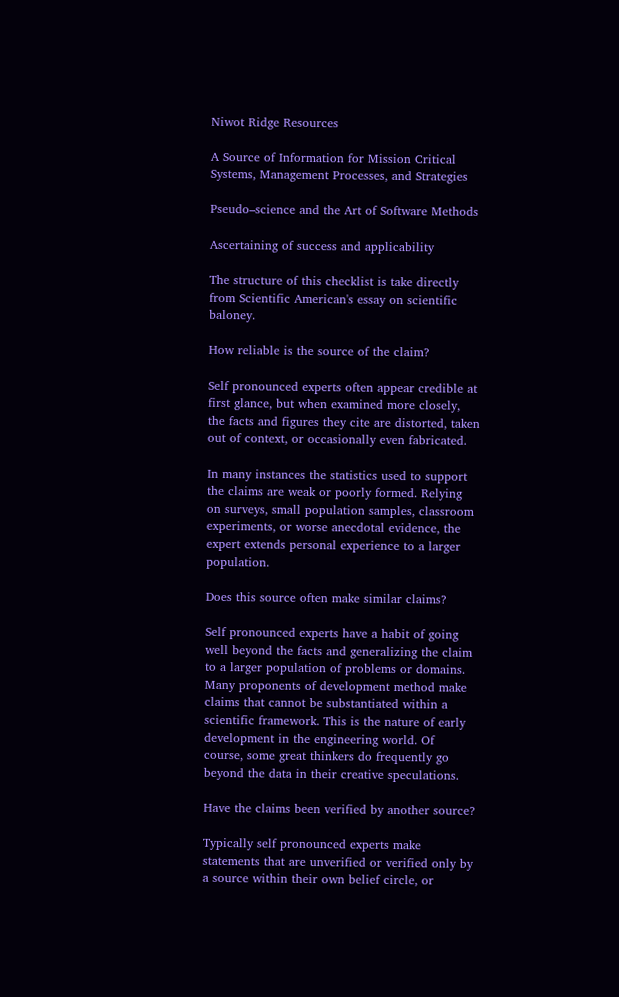Niwot Ridge Resources

A Source of Information for Mission Critical Systems, Management Processes, and Strategies

Pseudo–science and the Art of Software Methods

Ascertaining of success and applicability

The structure of this checklist is take directly from Scientific American's essay on scientific baloney.

How reliable is the source of the claim?

Self pronounced experts often appear credible at first glance, but when examined more closely, the facts and figures they cite are distorted, taken out of context, or occasionally even fabricated.

In many instances the statistics used to support the claims are weak or poorly formed. Relying on surveys, small population samples, classroom experiments, or worse anecdotal evidence, the expert extends personal experience to a larger population.

Does this source often make similar claims?

Self pronounced experts have a habit of going well beyond the facts and generalizing the claim to a larger population of problems or domains. Many proponents of development method make claims that cannot be substantiated within a scientific framework. This is the nature of early development in the engineering world. Of course, some great thinkers do frequently go beyond the data in their creative speculations.

Have the claims been verified by another source?

Typically self pronounced experts make statements that are unverified or verified only by a source within their own belief circle, or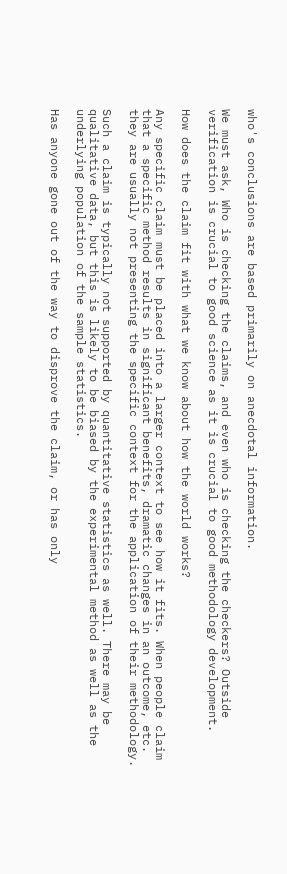who's conclusions are based primarily on anecdotal information.

We must ask, Who is checking the claims, and even who is checking the checkers? Outside verification is crucial to good science as it is crucial to good methodology development.

How does the claim fit with what we know about how the world works?

Any specific claim must be placed into a larger context to see how it fits. When people claim that a specific method results in significant benefits, dramatic changes in an outcome, etc. they are usually not presenting the specific context for the application of their methodology.

Such a claim is typically not supported by quantitative statistics as well. There may be qualitative data, but this is likely to be biased by the experimental method as well as the underlying population of the sample statistics.

Has anyone gone out of the way to disprove the claim, or has only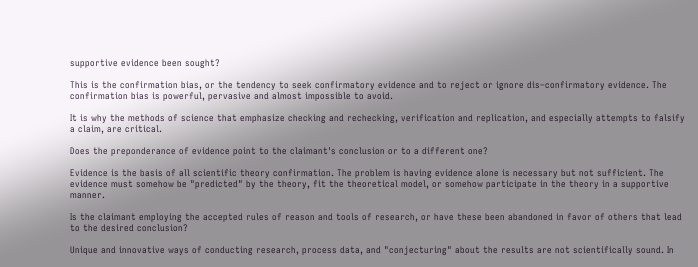supportive evidence been sought?

This is the confirmation bias, or the tendency to seek confirmatory evidence and to reject or ignore dis–confirmatory evidence. The confirmation bias is powerful, pervasive and almost impossible to avoid.

It is why the methods of science that emphasize checking and rechecking, verification and replication, and especially attempts to falsify a claim, are critical.

Does the preponderance of evidence point to the claimant's conclusion or to a different one?

Evidence is the basis of all scientific theory confirmation. The problem is having evidence alone is necessary but not sufficient. The evidence must somehow be "predicted" by the theory, fit the theoretical model, or somehow participate in the theory in a supportive manner.

Is the claimant employing the accepted rules of reason and tools of research, or have these been abandoned in favor of others that lead to the desired conclusion?

Unique and innovative ways of conducting research, process data, and "conjecturing" about the results are not scientifically sound. In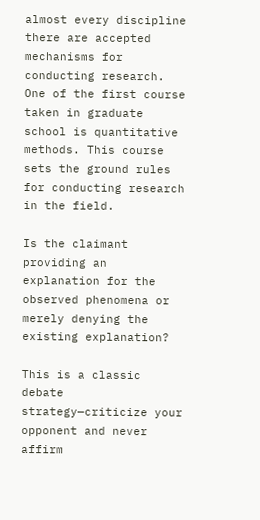almost every discipline there are accepted mechanisms for conducting research. One of the first course taken in graduate school is quantitative methods. This course sets the ground rules for conducting research in the field.

Is the claimant providing an explanation for the observed phenomena or merely denying the existing explanation?

This is a classic debate strategy—criticize your opponent and never affirm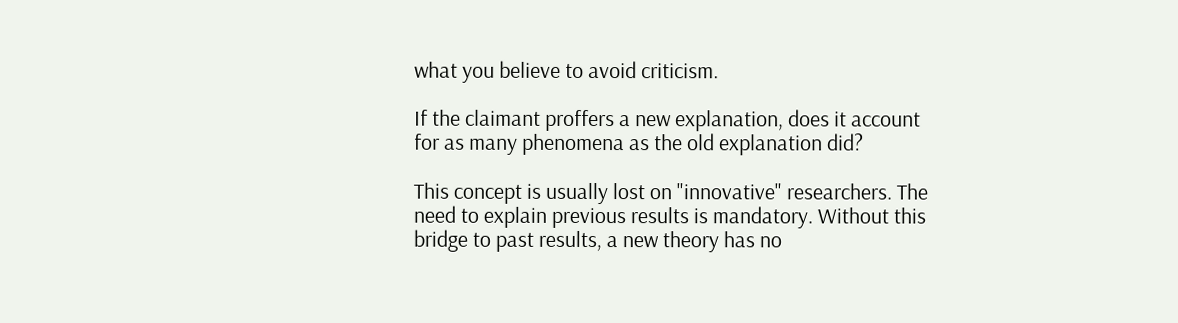what you believe to avoid criticism.

If the claimant proffers a new explanation, does it account for as many phenomena as the old explanation did?

This concept is usually lost on "innovative" researchers. The need to explain previous results is mandatory. Without this bridge to past results, a new theory has no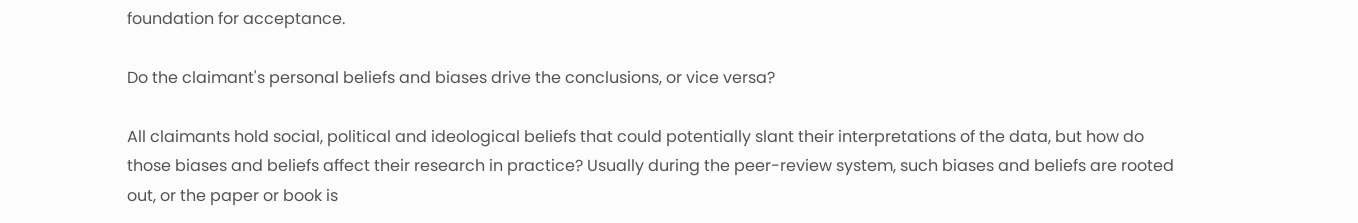foundation for acceptance.

Do the claimant's personal beliefs and biases drive the conclusions, or vice versa?

All claimants hold social, political and ideological beliefs that could potentially slant their interpretations of the data, but how do those biases and beliefs affect their research in practice? Usually during the peer-review system, such biases and beliefs are rooted out, or the paper or book is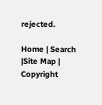rejected.

Home | Search |Site Map | Copyright